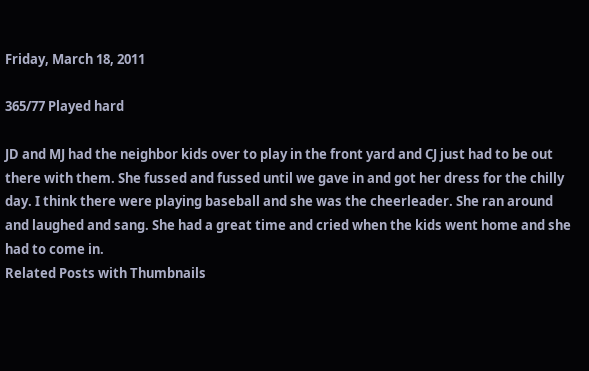Friday, March 18, 2011

365/77 Played hard

JD and MJ had the neighbor kids over to play in the front yard and CJ just had to be out there with them. She fussed and fussed until we gave in and got her dress for the chilly day. I think there were playing baseball and she was the cheerleader. She ran around and laughed and sang. She had a great time and cried when the kids went home and she had to come in.
Related Posts with Thumbnails